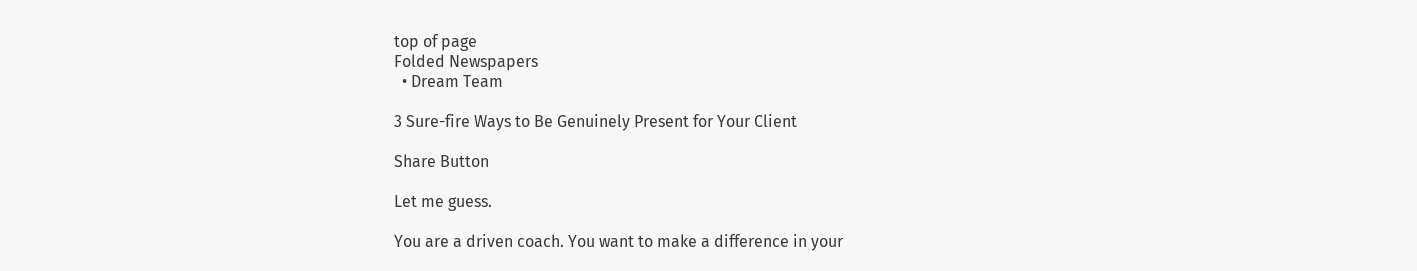top of page
Folded Newspapers
  • Dream Team

3 Sure-fire Ways to Be Genuinely Present for Your Client

Share Button

Let me guess.

You are a driven coach. You want to make a difference in your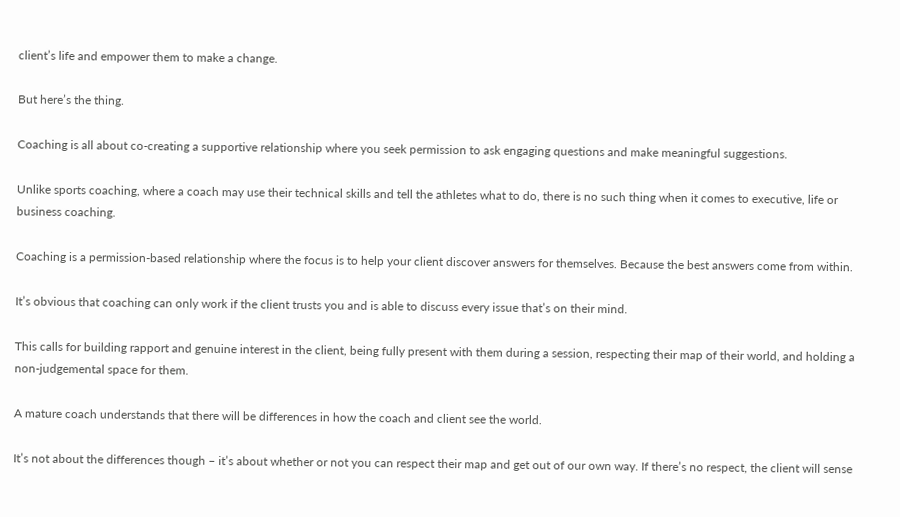client’s life and empower them to make a change.

But here’s the thing.

Coaching is all about co-creating a supportive relationship where you seek permission to ask engaging questions and make meaningful suggestions.

Unlike sports coaching, where a coach may use their technical skills and tell the athletes what to do, there is no such thing when it comes to executive, life or business coaching.

Coaching is a permission-based relationship where the focus is to help your client discover answers for themselves. Because the best answers come from within.

It’s obvious that coaching can only work if the client trusts you and is able to discuss every issue that’s on their mind.

This calls for building rapport and genuine interest in the client, being fully present with them during a session, respecting their map of their world, and holding a non-judgemental space for them.

A mature coach understands that there will be differences in how the coach and client see the world.

It’s not about the differences though – it’s about whether or not you can respect their map and get out of our own way. If there’s no respect, the client will sense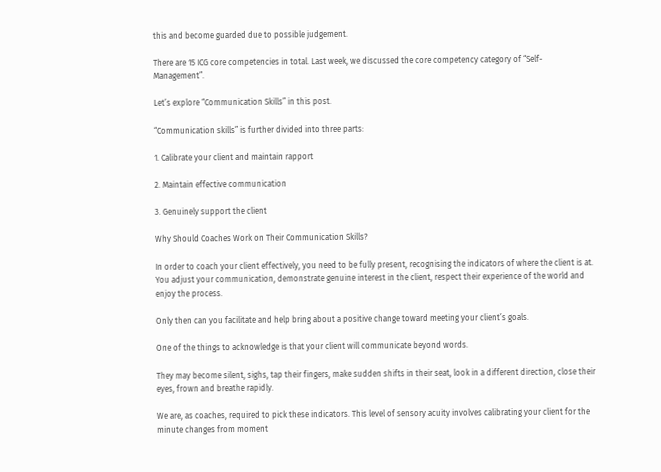this and become guarded due to possible judgement.

There are 15 ICG core competencies in total. Last week, we discussed the core competency category of “Self-Management”.

Let’s explore “Communication Skills” in this post.

“Communication skills” is further divided into three parts:

1. Calibrate your client and maintain rapport

2. Maintain effective communication

3. Genuinely support the client

Why Should Coaches Work on Their Communication Skills?

In order to coach your client effectively, you need to be fully present, recognising the indicators of where the client is at. You adjust your communication, demonstrate genuine interest in the client, respect their experience of the world and enjoy the process.

Only then can you facilitate and help bring about a positive change toward meeting your client’s goals.

One of the things to acknowledge is that your client will communicate beyond words.

They may become silent, sighs, tap their fingers, make sudden shifts in their seat, look in a different direction, close their eyes, frown and breathe rapidly.

We are, as coaches, required to pick these indicators. This level of sensory acuity involves calibrating your client for the minute changes from moment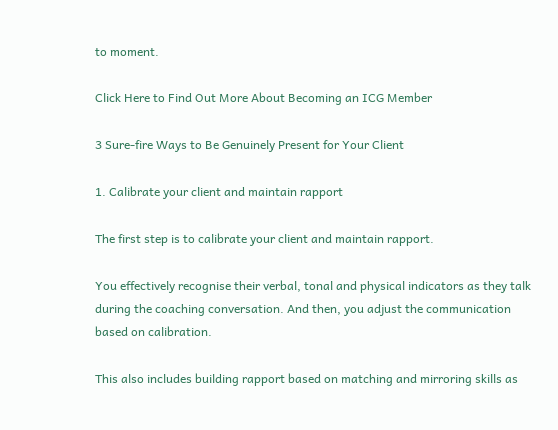to moment.

Click Here to Find Out More About Becoming an ICG Member

3 Sure-fire Ways to Be Genuinely Present for Your Client

1. Calibrate your client and maintain rapport

The first step is to calibrate your client and maintain rapport.

You effectively recognise their verbal, tonal and physical indicators as they talk during the coaching conversation. And then, you adjust the communication based on calibration.

This also includes building rapport based on matching and mirroring skills as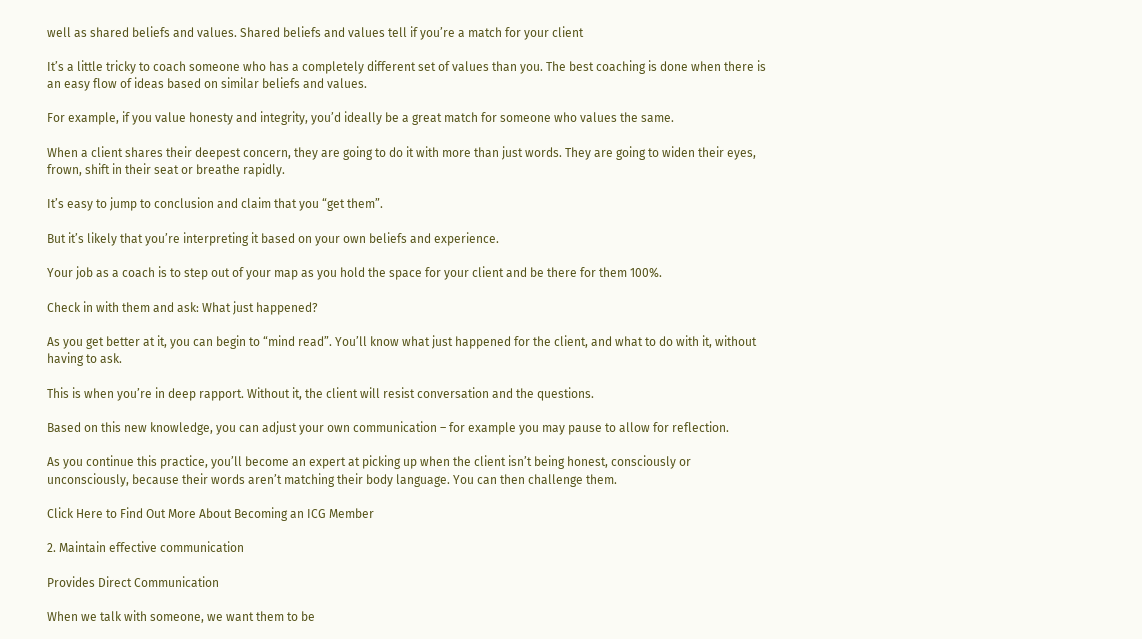well as shared beliefs and values. Shared beliefs and values tell if you’re a match for your client

It’s a little tricky to coach someone who has a completely different set of values than you. The best coaching is done when there is an easy flow of ideas based on similar beliefs and values.

For example, if you value honesty and integrity, you’d ideally be a great match for someone who values the same.

When a client shares their deepest concern, they are going to do it with more than just words. They are going to widen their eyes, frown, shift in their seat or breathe rapidly.

It’s easy to jump to conclusion and claim that you “get them”.

But it’s likely that you’re interpreting it based on your own beliefs and experience.

Your job as a coach is to step out of your map as you hold the space for your client and be there for them 100%.

Check in with them and ask: What just happened?

As you get better at it, you can begin to “mind read”. You’ll know what just happened for the client, and what to do with it, without having to ask.

This is when you’re in deep rapport. Without it, the client will resist conversation and the questions.

Based on this new knowledge, you can adjust your own communication – for example you may pause to allow for reflection.

As you continue this practice, you’ll become an expert at picking up when the client isn’t being honest, consciously or unconsciously, because their words aren’t matching their body language. You can then challenge them.

Click Here to Find Out More About Becoming an ICG Member

2. Maintain effective communication

Provides Direct Communication

When we talk with someone, we want them to be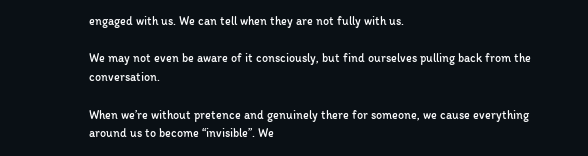engaged with us. We can tell when they are not fully with us.

We may not even be aware of it consciously, but find ourselves pulling back from the conversation.

When we’re without pretence and genuinely there for someone, we cause everything around us to become “invisible”. We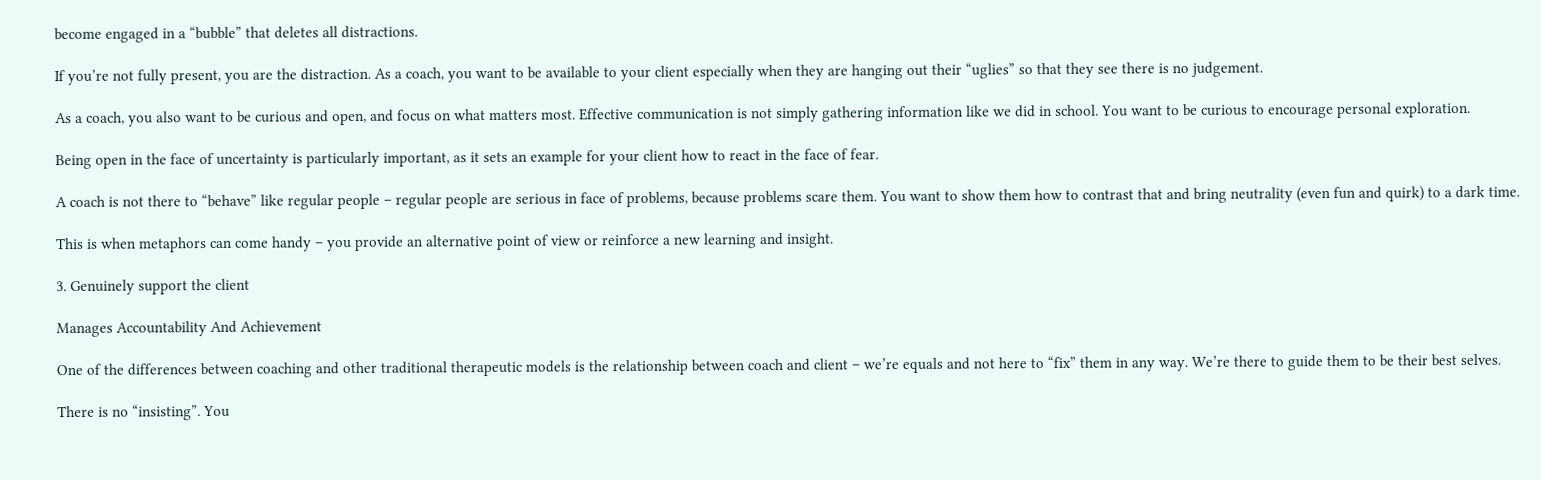become engaged in a “bubble” that deletes all distractions.

If you’re not fully present, you are the distraction. As a coach, you want to be available to your client especially when they are hanging out their “uglies” so that they see there is no judgement.

As a coach, you also want to be curious and open, and focus on what matters most. Effective communication is not simply gathering information like we did in school. You want to be curious to encourage personal exploration.

Being open in the face of uncertainty is particularly important, as it sets an example for your client how to react in the face of fear.

A coach is not there to “behave” like regular people – regular people are serious in face of problems, because problems scare them. You want to show them how to contrast that and bring neutrality (even fun and quirk) to a dark time.

This is when metaphors can come handy – you provide an alternative point of view or reinforce a new learning and insight.

3. Genuinely support the client

Manages Accountability And Achievement

One of the differences between coaching and other traditional therapeutic models is the relationship between coach and client – we’re equals and not here to “fix” them in any way. We’re there to guide them to be their best selves.

There is no “insisting”. You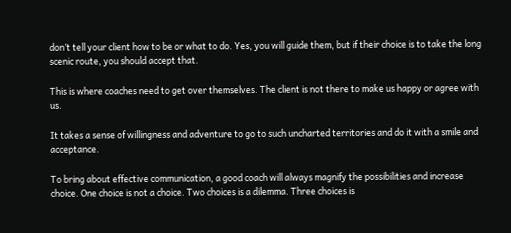don’t tell your client how to be or what to do. Yes, you will guide them, but if their choice is to take the long scenic route, you should accept that.

This is where coaches need to get over themselves. The client is not there to make us happy or agree with us.

It takes a sense of willingness and adventure to go to such uncharted territories and do it with a smile and acceptance.

To bring about effective communication, a good coach will always magnify the possibilities and increase choice. One choice is not a choice. Two choices is a dilemma. Three choices is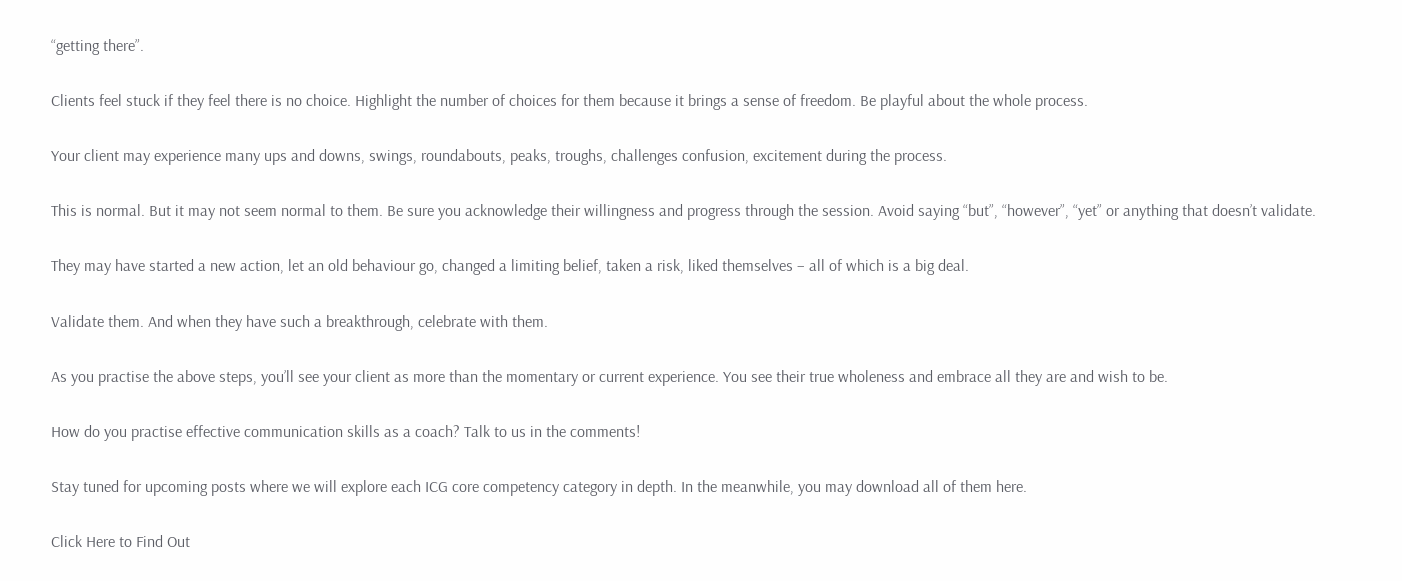“getting there”.

Clients feel stuck if they feel there is no choice. Highlight the number of choices for them because it brings a sense of freedom. Be playful about the whole process.

Your client may experience many ups and downs, swings, roundabouts, peaks, troughs, challenges confusion, excitement during the process.

This is normal. But it may not seem normal to them. Be sure you acknowledge their willingness and progress through the session. Avoid saying “but”, “however”, “yet” or anything that doesn’t validate.

They may have started a new action, let an old behaviour go, changed a limiting belief, taken a risk, liked themselves – all of which is a big deal.

Validate them. And when they have such a breakthrough, celebrate with them.

As you practise the above steps, you’ll see your client as more than the momentary or current experience. You see their true wholeness and embrace all they are and wish to be.

How do you practise effective communication skills as a coach? Talk to us in the comments!

Stay tuned for upcoming posts where we will explore each ICG core competency category in depth. In the meanwhile, you may download all of them here.

Click Here to Find Out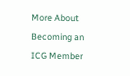More About Becoming an ICG Member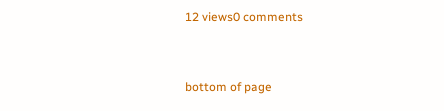12 views0 comments


bottom of page